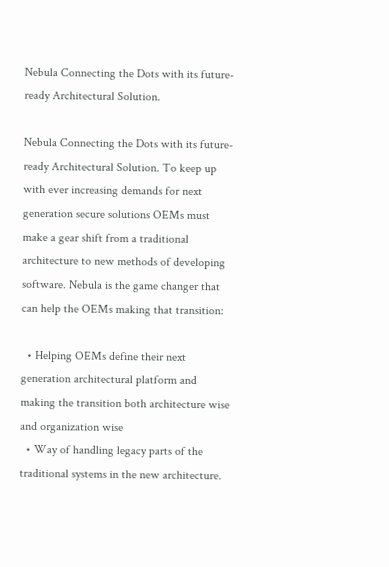Nebula Connecting the Dots with its future-ready Architectural Solution.

Nebula Connecting the Dots with its future-ready Architectural Solution. To keep up with ever increasing demands for next generation secure solutions OEMs must make a gear shift from a traditional architecture to new methods of developing software. Nebula is the game changer that can help the OEMs making that transition:

  • Helping OEMs define their next generation architectural platform and making the transition both architecture wise and organization wise
  • Way of handling legacy parts of the traditional systems in the new architecture.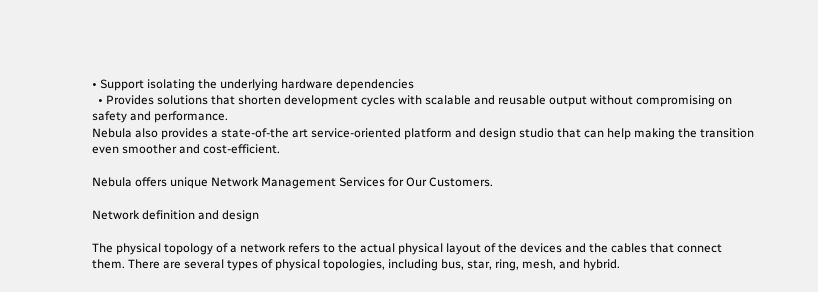• Support isolating the underlying hardware dependencies
  • Provides solutions that shorten development cycles with scalable and reusable output without compromising on safety and performance.
Nebula also provides a state-of-the art service-oriented platform and design studio that can help making the transition even smoother and cost-efficient.

Nebula offers unique Network Management Services for Our Customers.

Network definition and design

The physical topology of a network refers to the actual physical layout of the devices and the cables that connect them. There are several types of physical topologies, including bus, star, ring, mesh, and hybrid.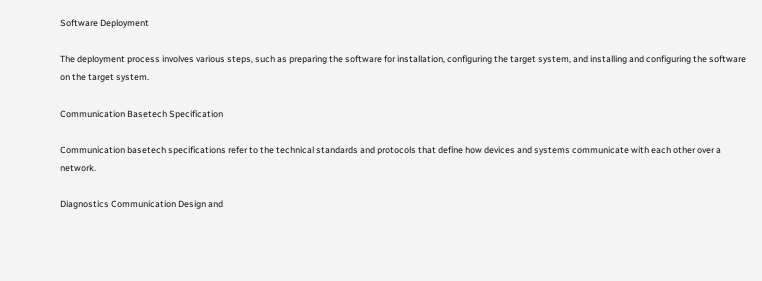Software Deployment

The deployment process involves various steps, such as preparing the software for installation, configuring the target system, and installing and configuring the software on the target system.

Communication Basetech Specification

Communication basetech specifications refer to the technical standards and protocols that define how devices and systems communicate with each other over a network.

Diagnostics Communication Design and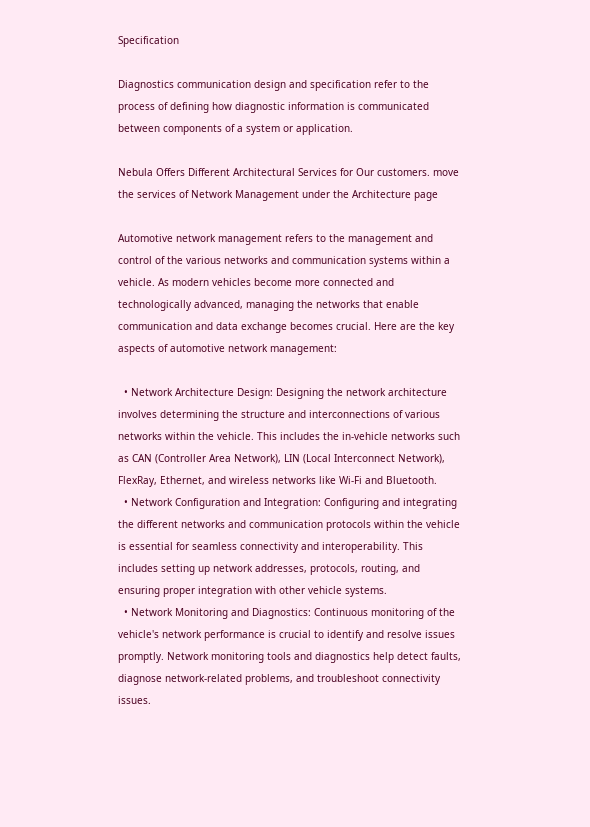Specification

Diagnostics communication design and specification refer to the process of defining how diagnostic information is communicated between components of a system or application.

Nebula Offers Different Architectural Services for Our customers. move the services of Network Management under the Architecture page

Automotive network management refers to the management and control of the various networks and communication systems within a vehicle. As modern vehicles become more connected and technologically advanced, managing the networks that enable communication and data exchange becomes crucial. Here are the key aspects of automotive network management:

  • Network Architecture Design: Designing the network architecture involves determining the structure and interconnections of various networks within the vehicle. This includes the in-vehicle networks such as CAN (Controller Area Network), LIN (Local Interconnect Network), FlexRay, Ethernet, and wireless networks like Wi-Fi and Bluetooth.
  • Network Configuration and Integration: Configuring and integrating the different networks and communication protocols within the vehicle is essential for seamless connectivity and interoperability. This includes setting up network addresses, protocols, routing, and ensuring proper integration with other vehicle systems.
  • Network Monitoring and Diagnostics: Continuous monitoring of the vehicle's network performance is crucial to identify and resolve issues promptly. Network monitoring tools and diagnostics help detect faults, diagnose network-related problems, and troubleshoot connectivity issues.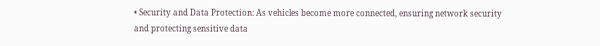• Security and Data Protection: As vehicles become more connected, ensuring network security and protecting sensitive data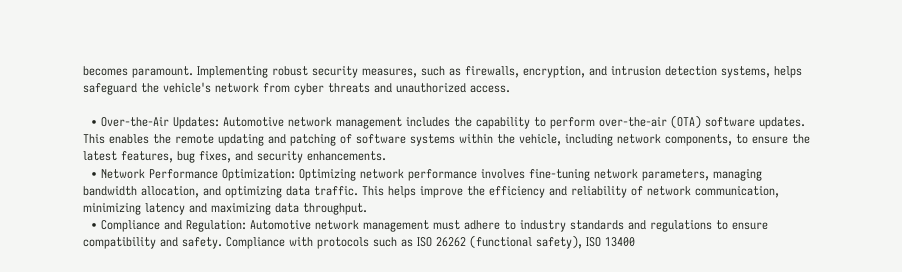becomes paramount. Implementing robust security measures, such as firewalls, encryption, and intrusion detection systems, helps safeguard the vehicle's network from cyber threats and unauthorized access.

  • Over-the-Air Updates: Automotive network management includes the capability to perform over-the-air (OTA) software updates. This enables the remote updating and patching of software systems within the vehicle, including network components, to ensure the latest features, bug fixes, and security enhancements.
  • Network Performance Optimization: Optimizing network performance involves fine-tuning network parameters, managing bandwidth allocation, and optimizing data traffic. This helps improve the efficiency and reliability of network communication, minimizing latency and maximizing data throughput.
  • Compliance and Regulation: Automotive network management must adhere to industry standards and regulations to ensure compatibility and safety. Compliance with protocols such as ISO 26262 (functional safety), ISO 13400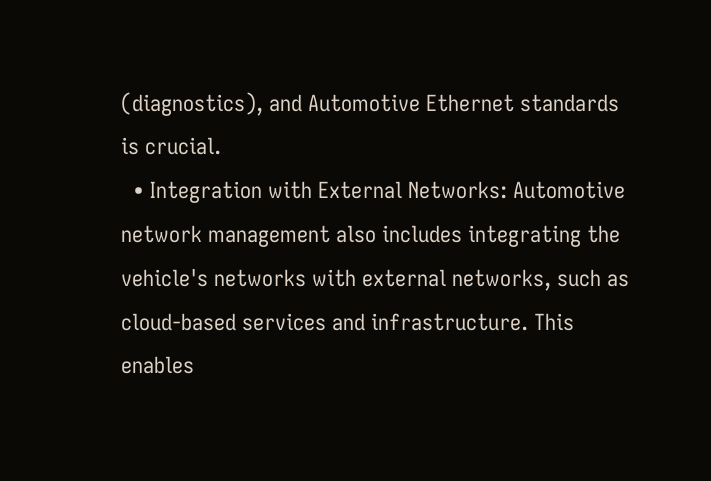(diagnostics), and Automotive Ethernet standards is crucial.
  • Integration with External Networks: Automotive network management also includes integrating the vehicle's networks with external networks, such as cloud-based services and infrastructure. This enables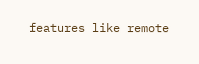features like remote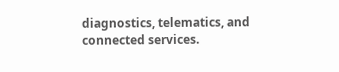diagnostics, telematics, and connected services.